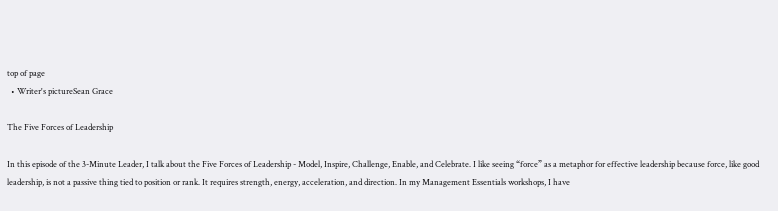top of page
  • Writer's pictureSean Grace

The Five Forces of Leadership

In this episode of the 3-Minute Leader, I talk about the Five Forces of Leadership - Model, Inspire, Challenge, Enable, and Celebrate. I like seeing “force” as a metaphor for effective leadership because force, like good leadership, is not a passive thing tied to position or rank. It requires strength, energy, acceleration, and direction. In my Management Essentials workshops, I have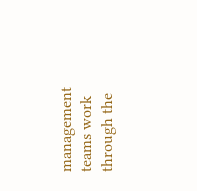management teams work through the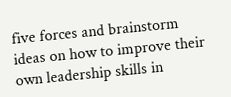five forces and brainstorm ideas on how to improve their own leadership skills in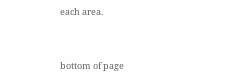each area.


bottom of page